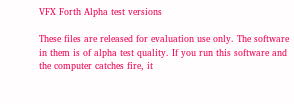VFX Forth Alpha test versions

These files are released for evaluation use only. The software in them is of alpha test quality. If you run this software and the computer catches fire, it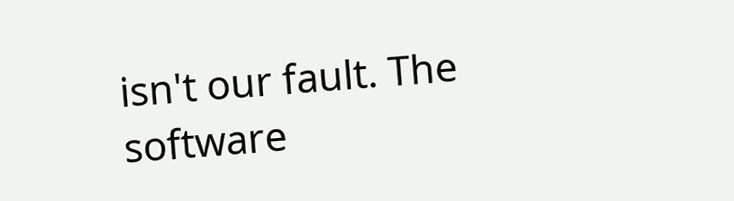isn't our fault. The software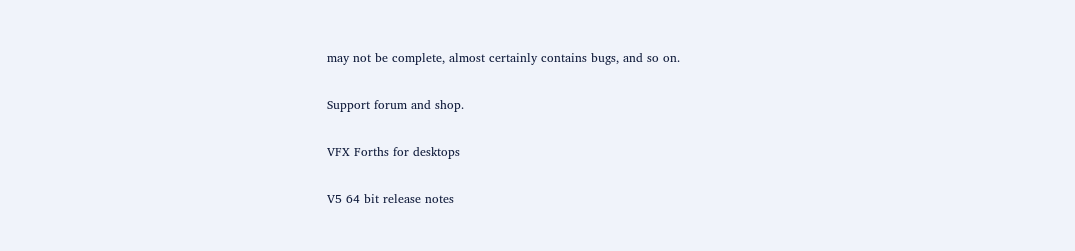may not be complete, almost certainly contains bugs, and so on.

Support forum and shop.

VFX Forths for desktops

V5 64 bit release notes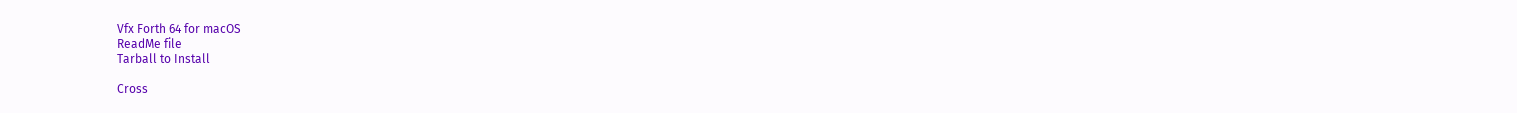Vfx Forth 64 for macOS
ReadMe file
Tarball to Install

Cross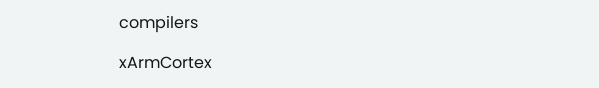compilers

xArmCortex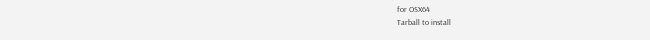for OSX64
Tarball to install